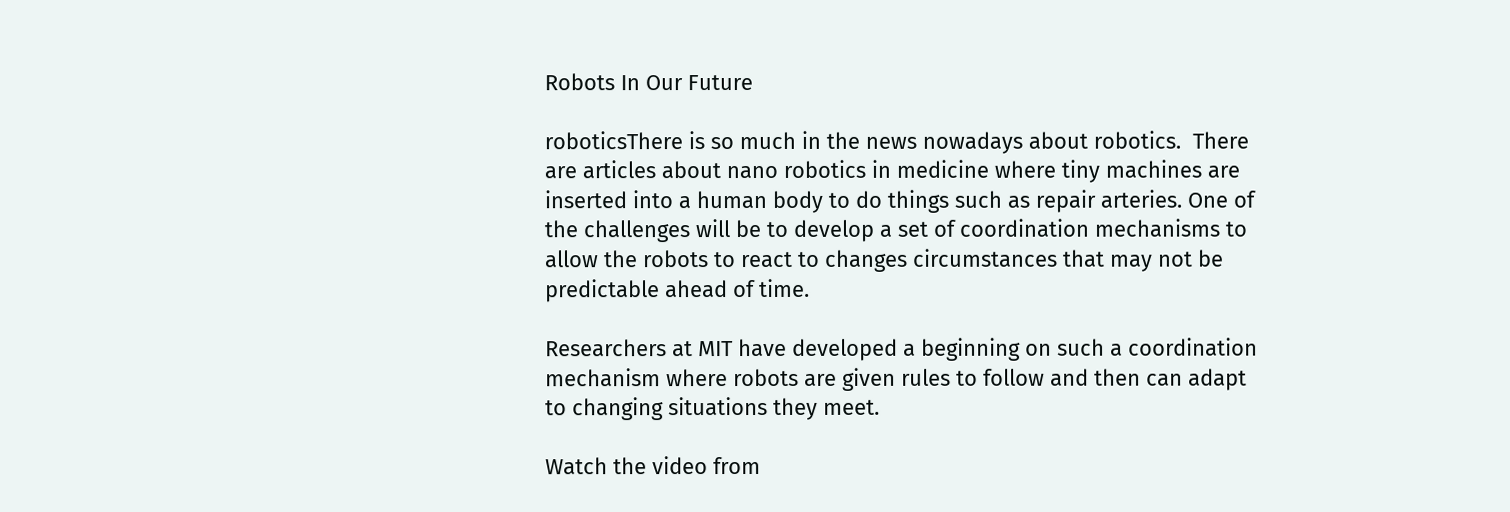Robots In Our Future

roboticsThere is so much in the news nowadays about robotics.  There are articles about nano robotics in medicine where tiny machines are inserted into a human body to do things such as repair arteries. One of the challenges will be to develop a set of coordination mechanisms to allow the robots to react to changes circumstances that may not be predictable ahead of time.

Researchers at MIT have developed a beginning on such a coordination mechanism where robots are given rules to follow and then can adapt to changing situations they meet.

Watch the video from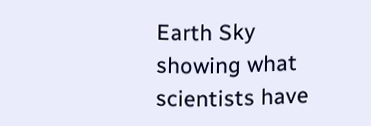Earth Sky showing what scientists have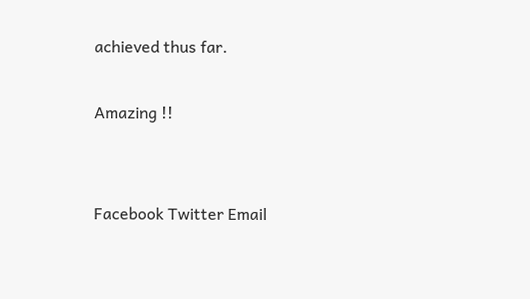achieved thus far.

Amazing !!


Facebook Twitter Email